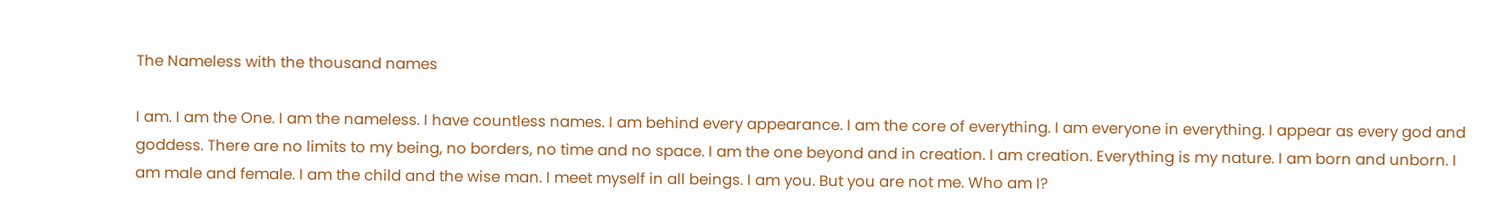The Nameless with the thousand names

I am. I am the One. I am the nameless. I have countless names. I am behind every appearance. I am the core of everything. I am everyone in everything. I appear as every god and goddess. There are no limits to my being, no borders, no time and no space. I am the one beyond and in creation. I am creation. Everything is my nature. I am born and unborn. I am male and female. I am the child and the wise man. I meet myself in all beings. I am you. But you are not me. Who am I?